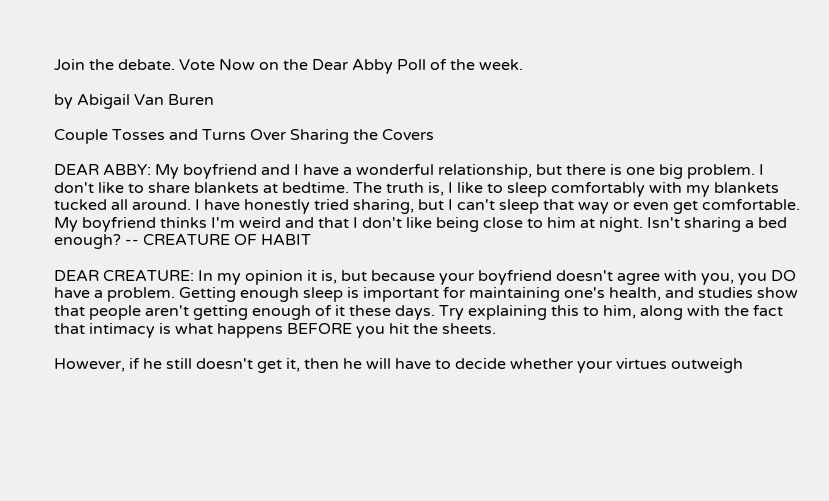Join the debate. Vote Now on the Dear Abby Poll of the week.

by Abigail Van Buren

Couple Tosses and Turns Over Sharing the Covers

DEAR ABBY: My boyfriend and I have a wonderful relationship, but there is one big problem. I don't like to share blankets at bedtime. The truth is, I like to sleep comfortably with my blankets tucked all around. I have honestly tried sharing, but I can't sleep that way or even get comfortable. My boyfriend thinks I'm weird and that I don't like being close to him at night. Isn't sharing a bed enough? -- CREATURE OF HABIT

DEAR CREATURE: In my opinion it is, but because your boyfriend doesn't agree with you, you DO have a problem. Getting enough sleep is important for maintaining one's health, and studies show that people aren't getting enough of it these days. Try explaining this to him, along with the fact that intimacy is what happens BEFORE you hit the sheets.

However, if he still doesn't get it, then he will have to decide whether your virtues outweigh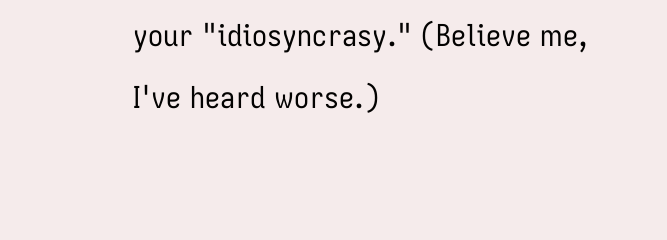your "idiosyncrasy." (Believe me, I've heard worse.)